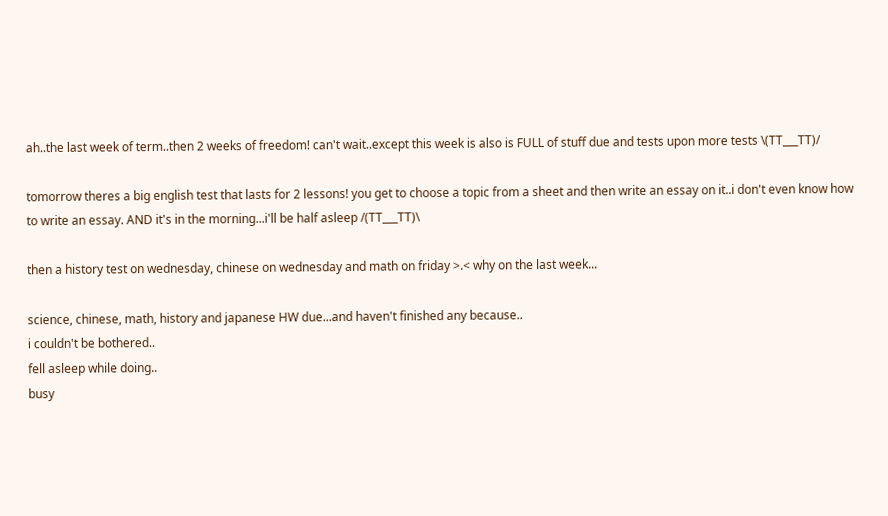ah..the last week of term..then 2 weeks of freedom! can't wait..except this week is also is FULL of stuff due and tests upon more tests \(TT___TT)/

tomorrow theres a big english test that lasts for 2 lessons! you get to choose a topic from a sheet and then write an essay on it..i don't even know how to write an essay. AND it's in the morning...i'll be half asleep /(TT___TT)\

then a history test on wednesday, chinese on wednesday and math on friday >.< why on the last week...

science, chinese, math, history and japanese HW due...and haven't finished any because..
i couldn't be bothered..
fell asleep while doing..
busy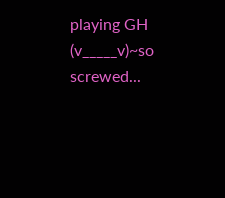playing GH
(v_____v)~so screwed...